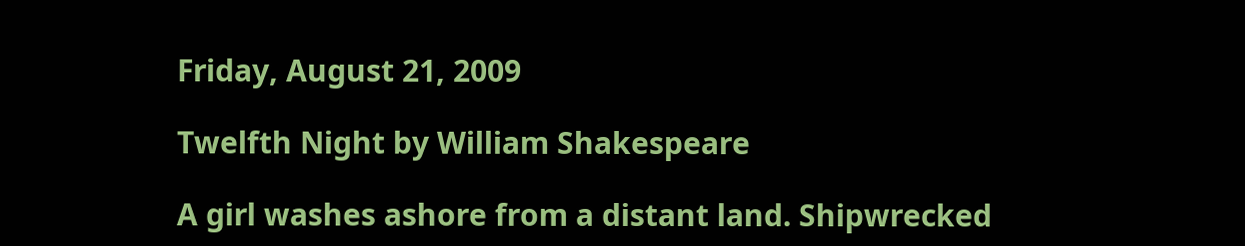Friday, August 21, 2009

Twelfth Night by William Shakespeare

A girl washes ashore from a distant land. Shipwrecked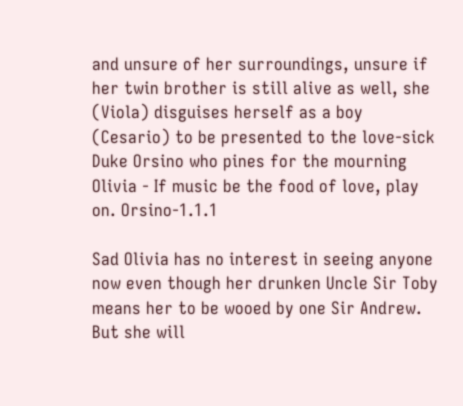and unsure of her surroundings, unsure if her twin brother is still alive as well, she (Viola) disguises herself as a boy (Cesario) to be presented to the love-sick Duke Orsino who pines for the mourning Olivia - If music be the food of love, play on. Orsino-1.1.1

Sad Olivia has no interest in seeing anyone now even though her drunken Uncle Sir Toby means her to be wooed by one Sir Andrew. But she will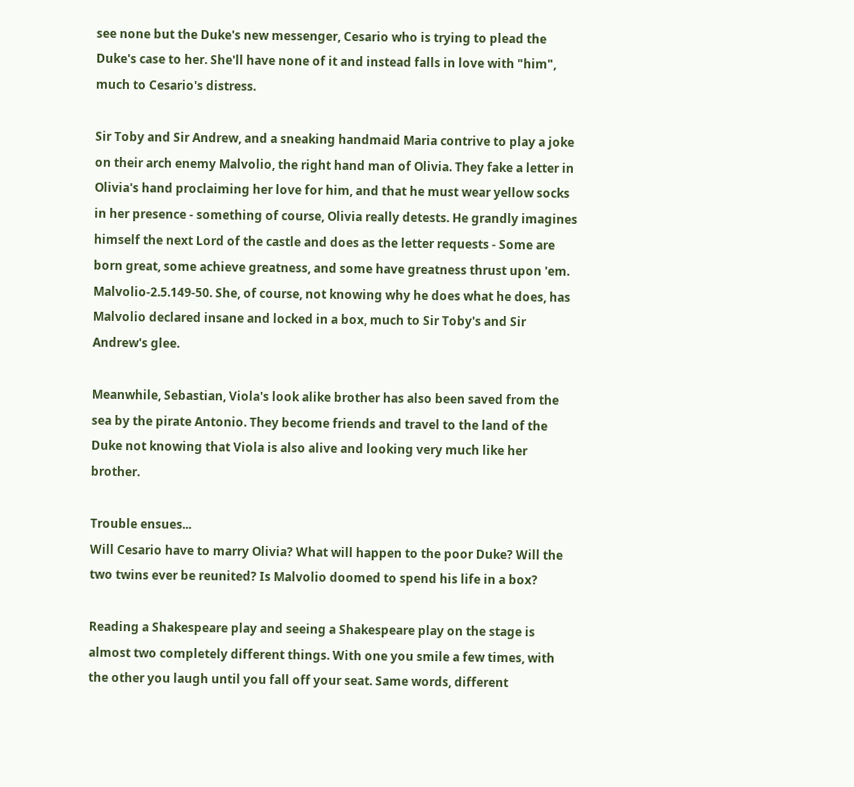see none but the Duke's new messenger, Cesario who is trying to plead the Duke's case to her. She'll have none of it and instead falls in love with "him", much to Cesario's distress.

Sir Toby and Sir Andrew, and a sneaking handmaid Maria contrive to play a joke on their arch enemy Malvolio, the right hand man of Olivia. They fake a letter in Olivia's hand proclaiming her love for him, and that he must wear yellow socks in her presence - something of course, Olivia really detests. He grandly imagines himself the next Lord of the castle and does as the letter requests - Some are born great, some achieve greatness, and some have greatness thrust upon 'em. Malvolio-2.5.149-50. She, of course, not knowing why he does what he does, has Malvolio declared insane and locked in a box, much to Sir Toby's and Sir Andrew's glee.

Meanwhile, Sebastian, Viola's look alike brother has also been saved from the sea by the pirate Antonio. They become friends and travel to the land of the Duke not knowing that Viola is also alive and looking very much like her brother.

Trouble ensues...
Will Cesario have to marry Olivia? What will happen to the poor Duke? Will the two twins ever be reunited? Is Malvolio doomed to spend his life in a box?

Reading a Shakespeare play and seeing a Shakespeare play on the stage is almost two completely different things. With one you smile a few times, with the other you laugh until you fall off your seat. Same words, different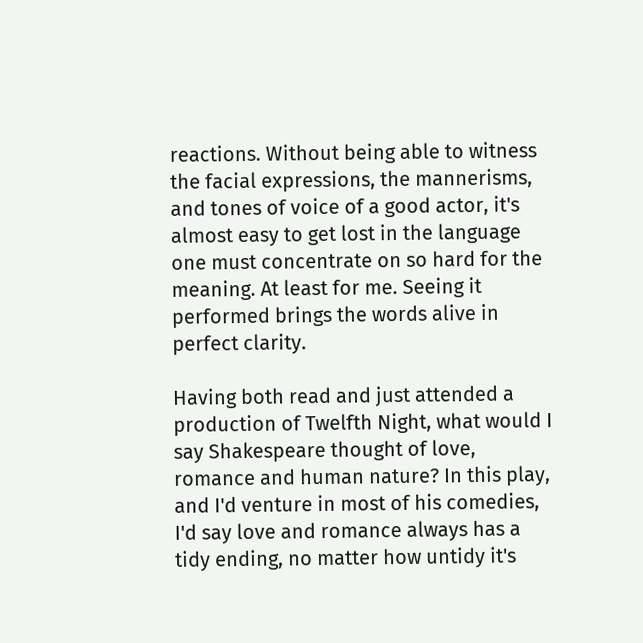reactions. Without being able to witness the facial expressions, the mannerisms, and tones of voice of a good actor, it's almost easy to get lost in the language one must concentrate on so hard for the meaning. At least for me. Seeing it performed brings the words alive in perfect clarity.

Having both read and just attended a production of Twelfth Night, what would I say Shakespeare thought of love, romance and human nature? In this play, and I'd venture in most of his comedies, I'd say love and romance always has a tidy ending, no matter how untidy it's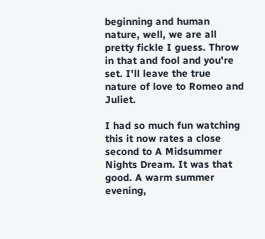beginning and human nature, well, we are all pretty fickle I guess. Throw in that and fool and you're set. I'll leave the true nature of love to Romeo and Juliet.

I had so much fun watching this it now rates a close second to A Midsummer Nights Dream. It was that good. A warm summer evening,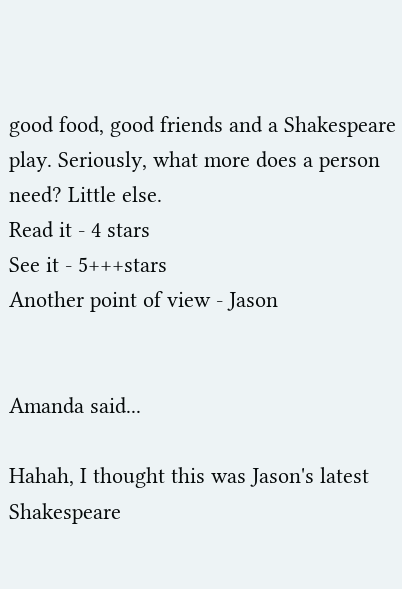good food, good friends and a Shakespeare play. Seriously, what more does a person need? Little else.
Read it - 4 stars
See it - 5+++stars
Another point of view - Jason


Amanda said...

Hahah, I thought this was Jason's latest Shakespeare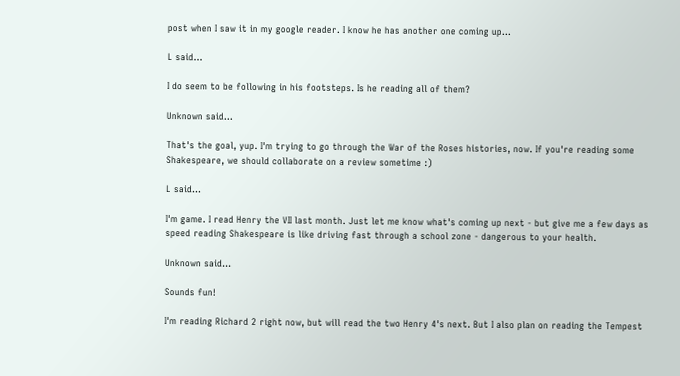post when I saw it in my google reader. I know he has another one coming up...

L said...

I do seem to be following in his footsteps. Is he reading all of them?

Unknown said...

That's the goal, yup. I'm trying to go through the War of the Roses histories, now. If you're reading some Shakespeare, we should collaborate on a review sometime :)

L said...

I'm game. I read Henry the VII last month. Just let me know what's coming up next - but give me a few days as speed reading Shakespeare is like driving fast through a school zone - dangerous to your health.

Unknown said...

Sounds fun!

I'm reading Richard 2 right now, but will read the two Henry 4's next. But I also plan on reading the Tempest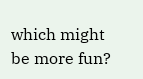which might be more fun?